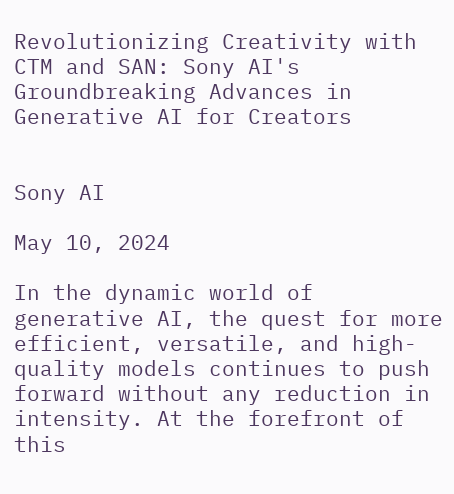Revolutionizing Creativity with CTM and SAN: Sony AI's Groundbreaking Advances in Generative AI for Creators


Sony AI

May 10, 2024

In the dynamic world of generative AI, the quest for more efficient, versatile, and high-quality models continues to push forward without any reduction in intensity. At the forefront of this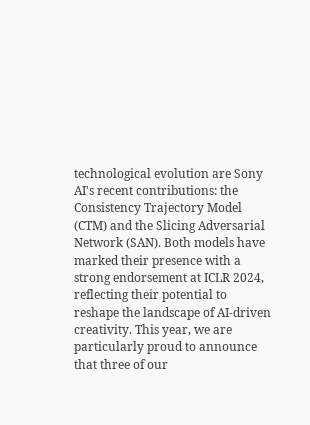technological evolution are Sony AI's recent contributions: the Consistency Trajectory Model (CTM) and the Slicing Adversarial Network (SAN). Both models have marked their presence with a strong endorsement at ICLR 2024, reflecting their potential to reshape the landscape of AI-driven creativity. This year, we are particularly proud to announce that three of our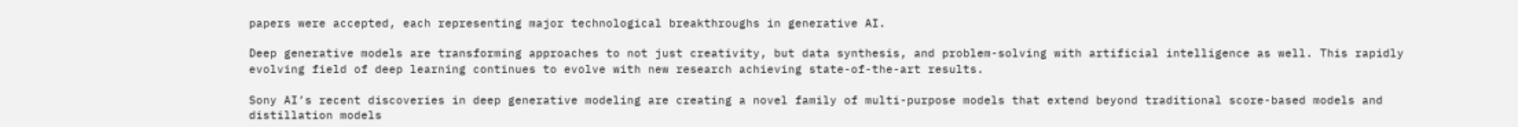papers were accepted, each representing major technological breakthroughs in generative AI.

Deep generative models are transforming approaches to not just creativity, but data synthesis, and problem-solving with artificial intelligence as well. This rapidly evolving field of deep learning continues to evolve with new research achieving state-of-the-art results.

Sony AI’s recent discoveries in deep generative modeling are creating a novel family of multi-purpose models that extend beyond traditional score-based models and distillation models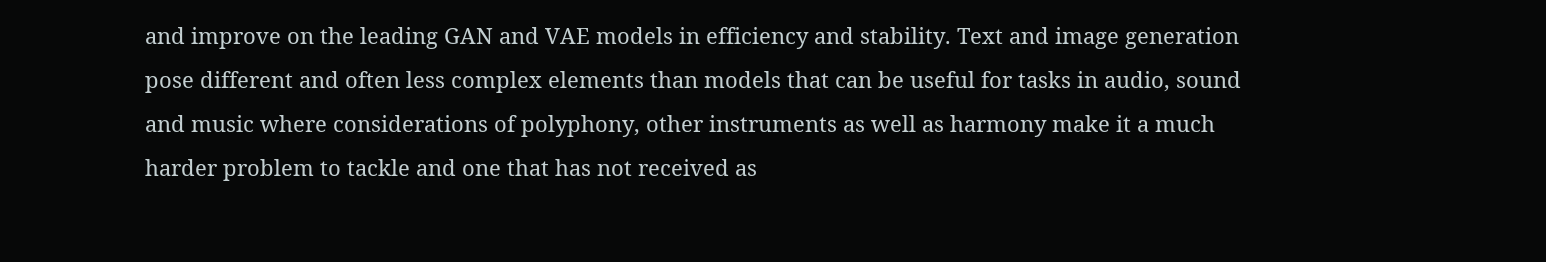and improve on the leading GAN and VAE models in efficiency and stability. Text and image generation pose different and often less complex elements than models that can be useful for tasks in audio, sound and music where considerations of polyphony, other instruments as well as harmony make it a much harder problem to tackle and one that has not received as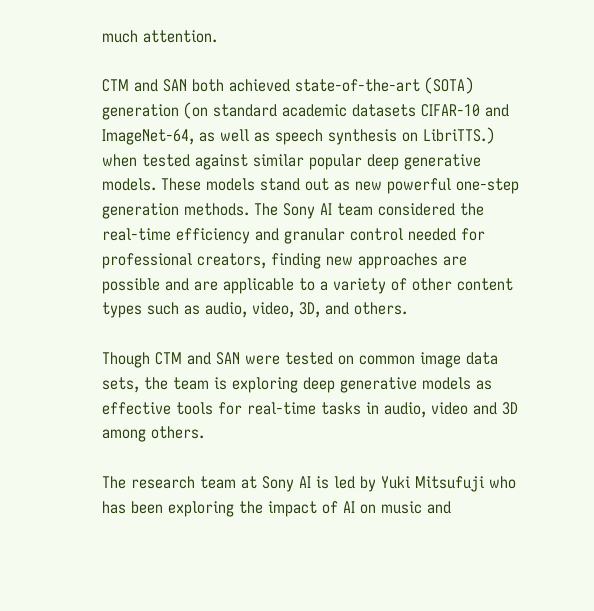much attention.

CTM and SAN both achieved state-of-the-art (SOTA) generation (on standard academic datasets CIFAR-10 and ImageNet-64, as well as speech synthesis on LibriTTS.) when tested against similar popular deep generative models. These models stand out as new powerful one-step generation methods. The Sony AI team considered the real-time efficiency and granular control needed for professional creators, finding new approaches are possible and are applicable to a variety of other content types such as audio, video, 3D, and others.

Though CTM and SAN were tested on common image data sets, the team is exploring deep generative models as effective tools for real-time tasks in audio, video and 3D among others.

The research team at Sony AI is led by Yuki Mitsufuji who has been exploring the impact of AI on music and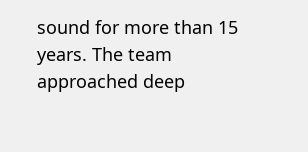sound for more than 15 years. The team approached deep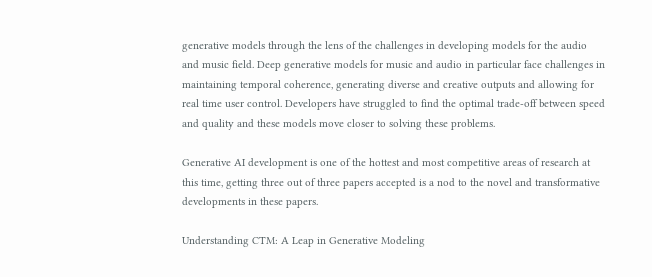generative models through the lens of the challenges in developing models for the audio and music field. Deep generative models for music and audio in particular face challenges in maintaining temporal coherence, generating diverse and creative outputs and allowing for real time user control. Developers have struggled to find the optimal trade-off between speed and quality and these models move closer to solving these problems.

Generative AI development is one of the hottest and most competitive areas of research at this time, getting three out of three papers accepted is a nod to the novel and transformative developments in these papers.

Understanding CTM: A Leap in Generative Modeling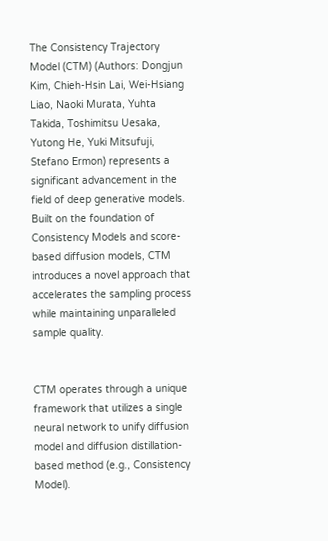The Consistency Trajectory Model (CTM) (Authors: Dongjun Kim, Chieh-Hsin Lai, Wei-Hsiang Liao, Naoki Murata, Yuhta Takida, Toshimitsu Uesaka, Yutong He, Yuki Mitsufuji, Stefano Ermon) represents a significant advancement in the field of deep generative models. Built on the foundation of Consistency Models and score-based diffusion models, CTM introduces a novel approach that accelerates the sampling process while maintaining unparalleled sample quality.


CTM operates through a unique framework that utilizes a single neural network to unify diffusion model and diffusion distillation-based method (e.g., Consistency Model).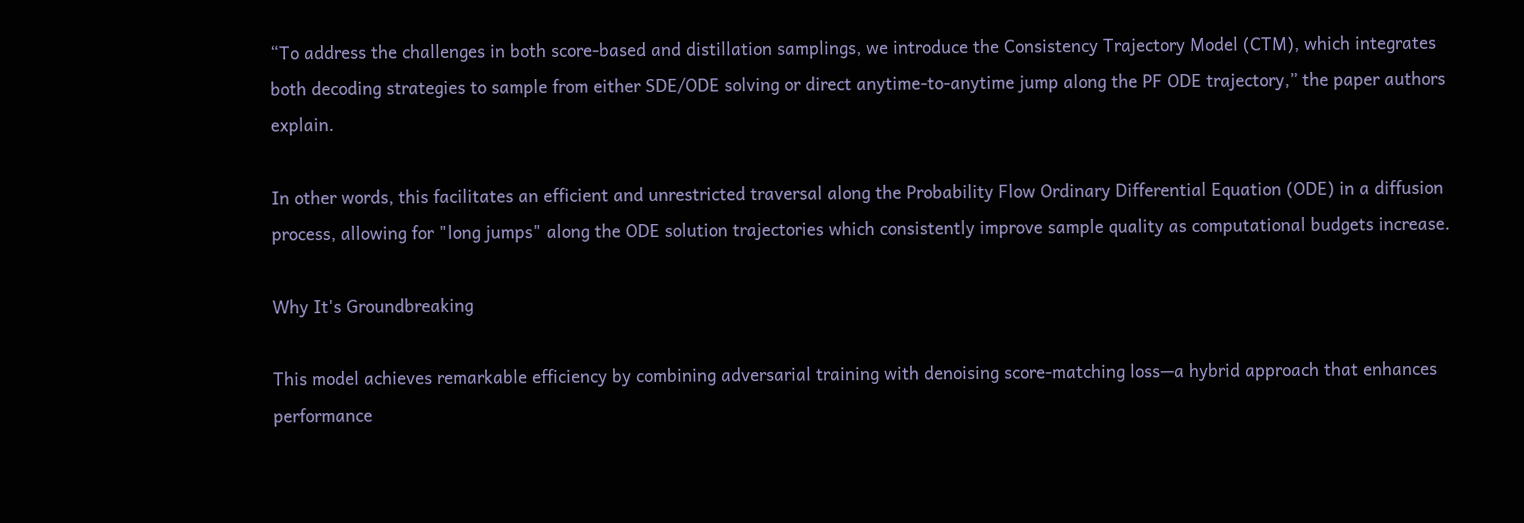“To address the challenges in both score-based and distillation samplings, we introduce the Consistency Trajectory Model (CTM), which integrates both decoding strategies to sample from either SDE/ODE solving or direct anytime-to-anytime jump along the PF ODE trajectory,” the paper authors explain.

In other words, this facilitates an efficient and unrestricted traversal along the Probability Flow Ordinary Differential Equation (ODE) in a diffusion process, allowing for "long jumps" along the ODE solution trajectories which consistently improve sample quality as computational budgets increase.

Why It's Groundbreaking

This model achieves remarkable efficiency by combining adversarial training with denoising score-matching loss—a hybrid approach that enhances performance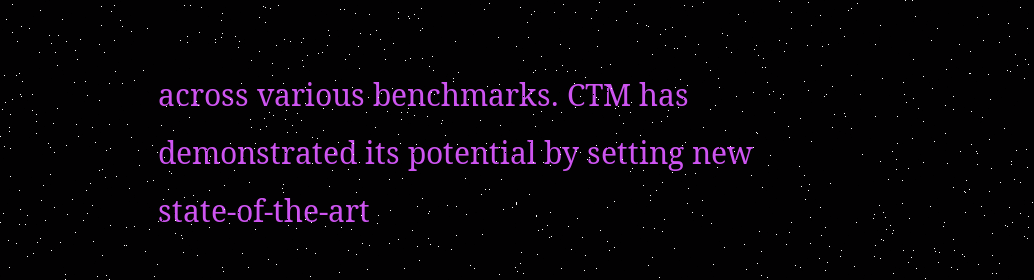across various benchmarks. CTM has demonstrated its potential by setting new state-of-the-art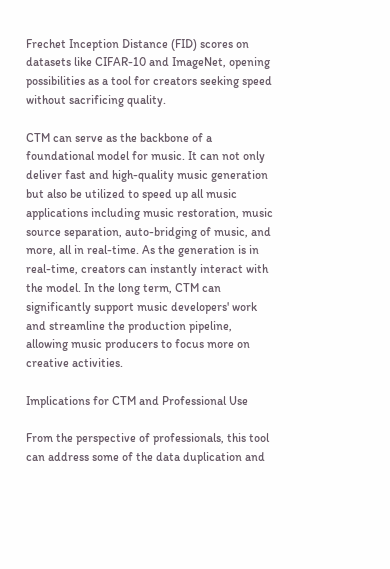Frechet Inception Distance (FID) scores on datasets like CIFAR-10 and ImageNet, opening possibilities as a tool for creators seeking speed without sacrificing quality.

CTM can serve as the backbone of a foundational model for music. It can not only deliver fast and high-quality music generation but also be utilized to speed up all music applications including music restoration, music source separation, auto-bridging of music, and more, all in real-time. As the generation is in real-time, creators can instantly interact with the model. In the long term, CTM can significantly support music developers' work and streamline the production pipeline, allowing music producers to focus more on creative activities.

Implications for CTM and Professional Use

From the perspective of professionals, this tool can address some of the data duplication and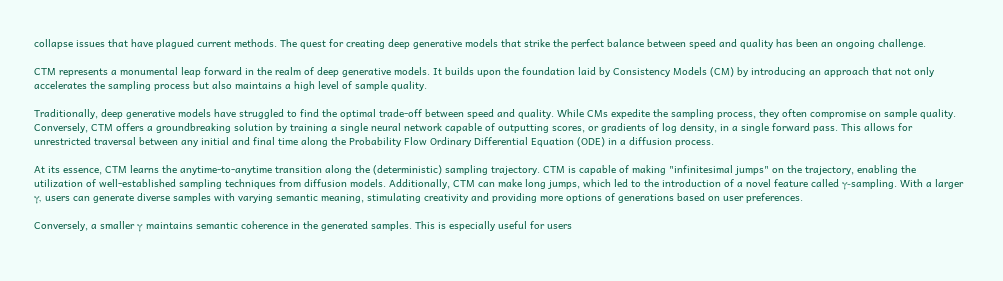collapse issues that have plagued current methods. The quest for creating deep generative models that strike the perfect balance between speed and quality has been an ongoing challenge.

CTM represents a monumental leap forward in the realm of deep generative models. It builds upon the foundation laid by Consistency Models (CM) by introducing an approach that not only accelerates the sampling process but also maintains a high level of sample quality.

Traditionally, deep generative models have struggled to find the optimal trade-off between speed and quality. While CMs expedite the sampling process, they often compromise on sample quality. Conversely, CTM offers a groundbreaking solution by training a single neural network capable of outputting scores, or gradients of log density, in a single forward pass. This allows for unrestricted traversal between any initial and final time along the Probability Flow Ordinary Differential Equation (ODE) in a diffusion process.

At its essence, CTM learns the anytime-to-anytime transition along the (deterministic) sampling trajectory. CTM is capable of making "infinitesimal jumps" on the trajectory, enabling the utilization of well-established sampling techniques from diffusion models. Additionally, CTM can make long jumps, which led to the introduction of a novel feature called γ-sampling. With a larger γ, users can generate diverse samples with varying semantic meaning, stimulating creativity and providing more options of generations based on user preferences.

Conversely, a smaller γ maintains semantic coherence in the generated samples. This is especially useful for users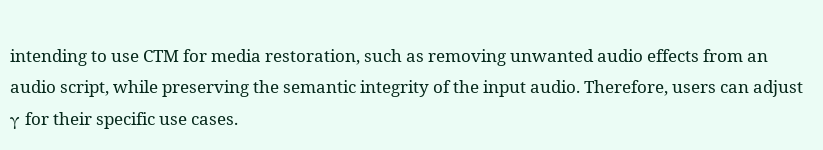intending to use CTM for media restoration, such as removing unwanted audio effects from an audio script, while preserving the semantic integrity of the input audio. Therefore, users can adjust γ for their specific use cases.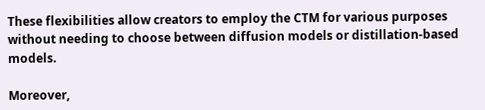These flexibilities allow creators to employ the CTM for various purposes without needing to choose between diffusion models or distillation-based models.

Moreover,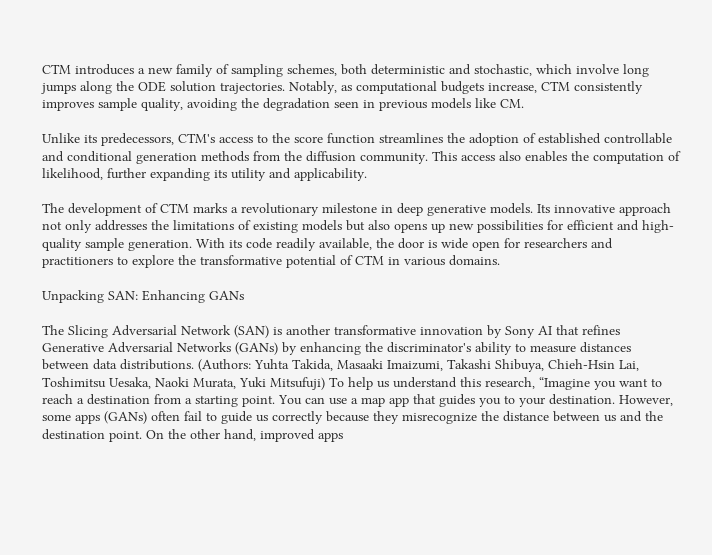CTM introduces a new family of sampling schemes, both deterministic and stochastic, which involve long jumps along the ODE solution trajectories. Notably, as computational budgets increase, CTM consistently improves sample quality, avoiding the degradation seen in previous models like CM.

Unlike its predecessors, CTM's access to the score function streamlines the adoption of established controllable and conditional generation methods from the diffusion community. This access also enables the computation of likelihood, further expanding its utility and applicability.

The development of CTM marks a revolutionary milestone in deep generative models. Its innovative approach not only addresses the limitations of existing models but also opens up new possibilities for efficient and high-quality sample generation. With its code readily available, the door is wide open for researchers and practitioners to explore the transformative potential of CTM in various domains.

Unpacking SAN: Enhancing GANs

The Slicing Adversarial Network (SAN) is another transformative innovation by Sony AI that refines Generative Adversarial Networks (GANs) by enhancing the discriminator's ability to measure distances between data distributions. (Authors: Yuhta Takida, Masaaki Imaizumi, Takashi Shibuya, Chieh-Hsin Lai, Toshimitsu Uesaka, Naoki Murata, Yuki Mitsufuji) To help us understand this research, “Imagine you want to reach a destination from a starting point. You can use a map app that guides you to your destination. However, some apps (GANs) often fail to guide us correctly because they misrecognize the distance between us and the destination point. On the other hand, improved apps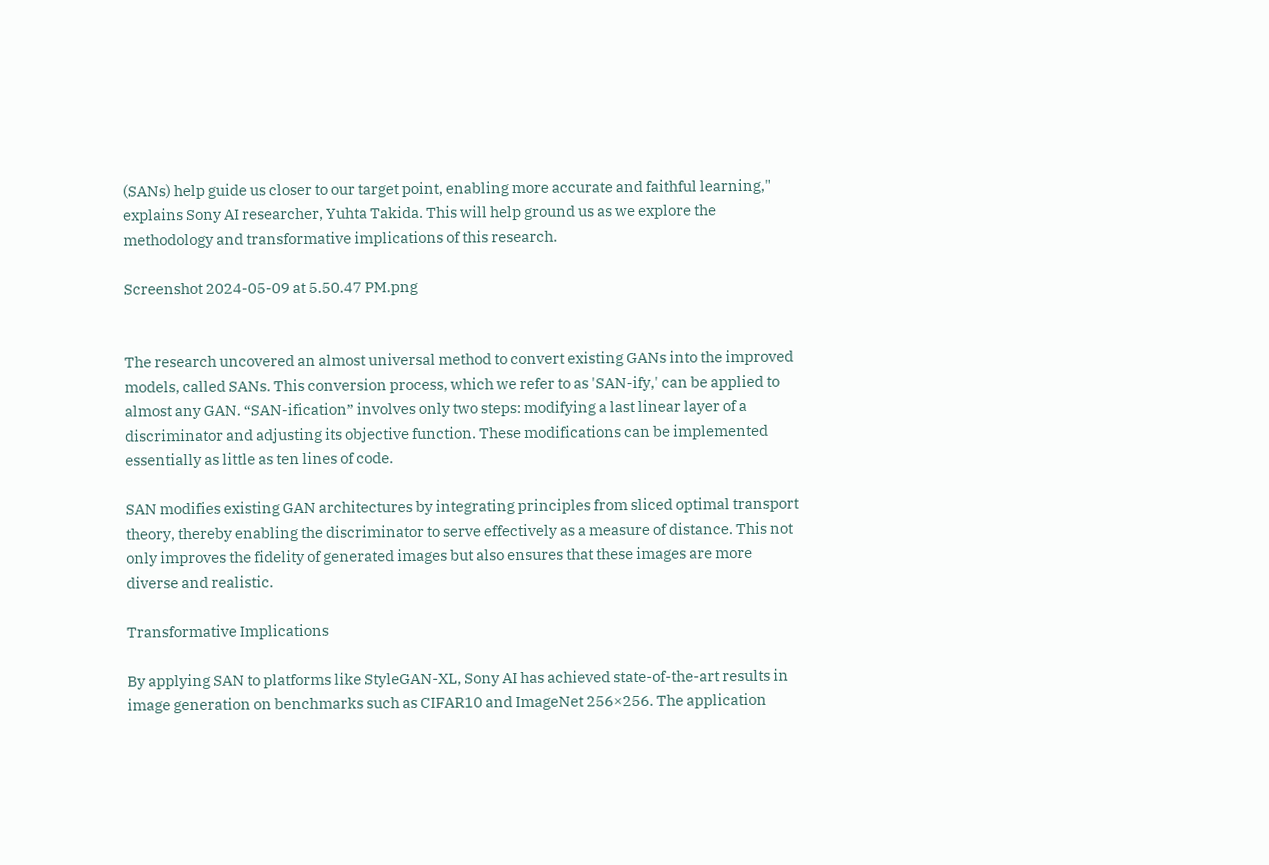(SANs) help guide us closer to our target point, enabling more accurate and faithful learning," explains Sony AI researcher, Yuhta Takida. This will help ground us as we explore the methodology and transformative implications of this research.

Screenshot 2024-05-09 at 5.50.47 PM.png


The research uncovered an almost universal method to convert existing GANs into the improved models, called SANs. This conversion process, which we refer to as 'SAN-ify,' can be applied to almost any GAN. “SAN-ification” involves only two steps: modifying a last linear layer of a discriminator and adjusting its objective function. These modifications can be implemented essentially as little as ten lines of code.

SAN modifies existing GAN architectures by integrating principles from sliced optimal transport theory, thereby enabling the discriminator to serve effectively as a measure of distance. This not only improves the fidelity of generated images but also ensures that these images are more diverse and realistic.

Transformative Implications

By applying SAN to platforms like StyleGAN-XL, Sony AI has achieved state-of-the-art results in image generation on benchmarks such as CIFAR10 and ImageNet 256×256. The application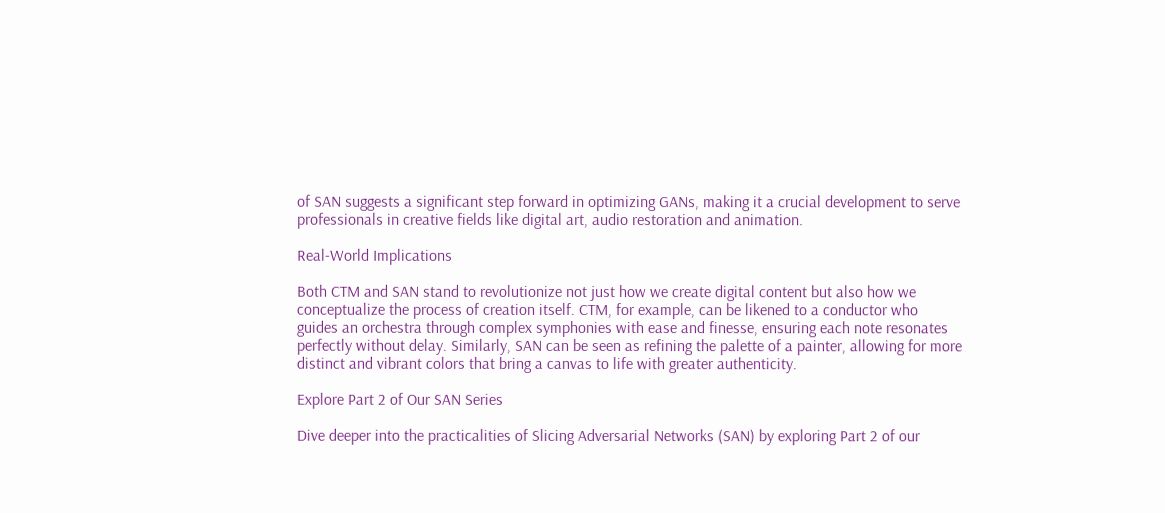of SAN suggests a significant step forward in optimizing GANs, making it a crucial development to serve professionals in creative fields like digital art, audio restoration and animation.

Real-World Implications

Both CTM and SAN stand to revolutionize not just how we create digital content but also how we conceptualize the process of creation itself. CTM, for example, can be likened to a conductor who guides an orchestra through complex symphonies with ease and finesse, ensuring each note resonates perfectly without delay. Similarly, SAN can be seen as refining the palette of a painter, allowing for more distinct and vibrant colors that bring a canvas to life with greater authenticity.

Explore Part 2 of Our SAN Series

Dive deeper into the practicalities of Slicing Adversarial Networks (SAN) by exploring Part 2 of our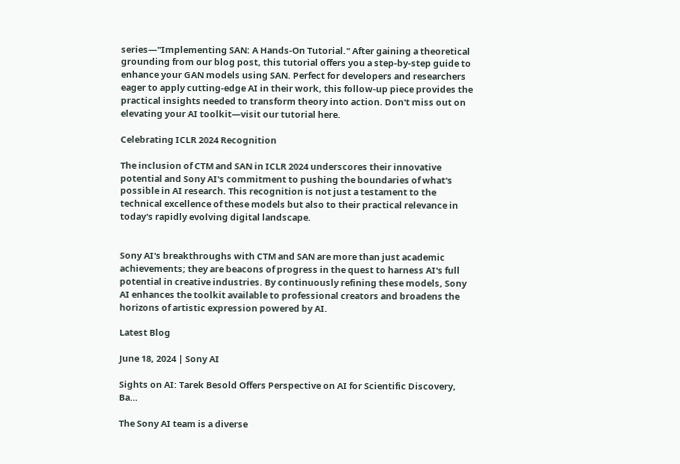series—"Implementing SAN: A Hands-On Tutorial." After gaining a theoretical grounding from our blog post, this tutorial offers you a step-by-step guide to enhance your GAN models using SAN. Perfect for developers and researchers eager to apply cutting-edge AI in their work, this follow-up piece provides the practical insights needed to transform theory into action. Don't miss out on elevating your AI toolkit—visit our tutorial here.

Celebrating ICLR 2024 Recognition

The inclusion of CTM and SAN in ICLR 2024 underscores their innovative potential and Sony AI's commitment to pushing the boundaries of what's possible in AI research. This recognition is not just a testament to the technical excellence of these models but also to their practical relevance in today's rapidly evolving digital landscape.


Sony AI's breakthroughs with CTM and SAN are more than just academic achievements; they are beacons of progress in the quest to harness AI's full potential in creative industries. By continuously refining these models, Sony AI enhances the toolkit available to professional creators and broadens the horizons of artistic expression powered by AI.

Latest Blog

June 18, 2024 | Sony AI

Sights on AI: Tarek Besold Offers Perspective on AI for Scientific Discovery, Ba…

The Sony AI team is a diverse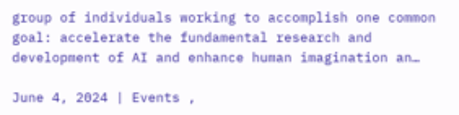group of individuals working to accomplish one common goal: accelerate the fundamental research and development of AI and enhance human imagination an…

June 4, 2024 | Events ,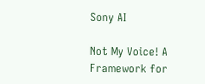Sony AI

Not My Voice! A Framework for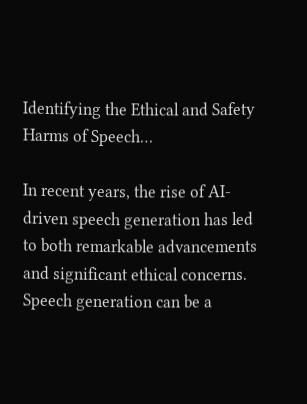Identifying the Ethical and Safety Harms of Speech…

In recent years, the rise of AI-driven speech generation has led to both remarkable advancements and significant ethical concerns. Speech generation can be a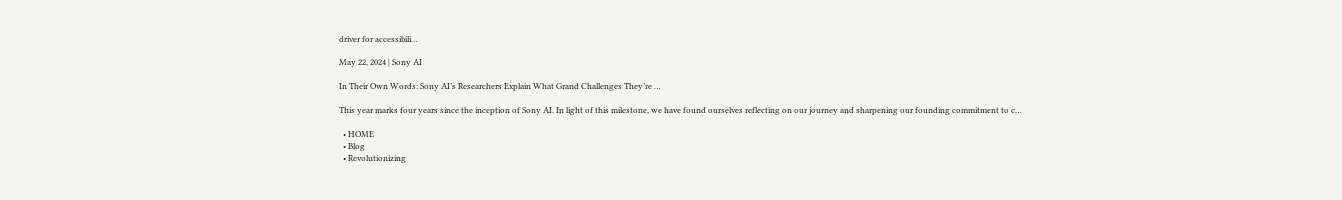driver for accessibili…

May 22, 2024 | Sony AI

In Their Own Words: Sony AI’s Researchers Explain What Grand Challenges They’re …

This year marks four years since the inception of Sony AI. In light of this milestone, we have found ourselves reflecting on our journey and sharpening our founding commitment to c…

  • HOME
  • Blog
  • Revolutionizing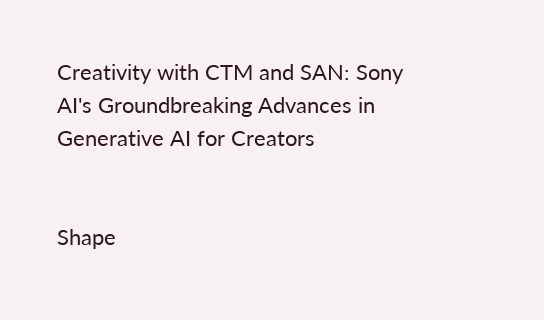Creativity with CTM and SAN: Sony AI's Groundbreaking Advances in Generative AI for Creators


Shape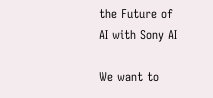the Future of AI with Sony AI

We want to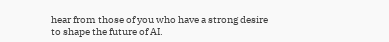hear from those of you who have a strong desire
to shape the future of AI.